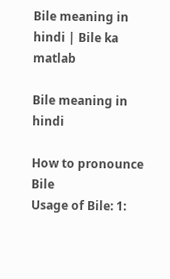Bile meaning in hindi | Bile ka matlab

Bile meaning in hindi

How to pronounce Bile
Usage of Bile: 1: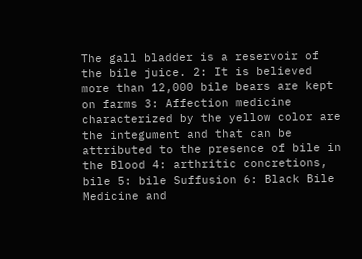The gall bladder is a reservoir of the bile juice. 2: It is believed more than 12,000 bile bears are kept on farms 3: Affection medicine characterized by the yellow color are the integument and that can be attributed to the presence of bile in the Blood 4: arthritic concretions, bile 5: bile Suffusion 6: Black Bile Medicine and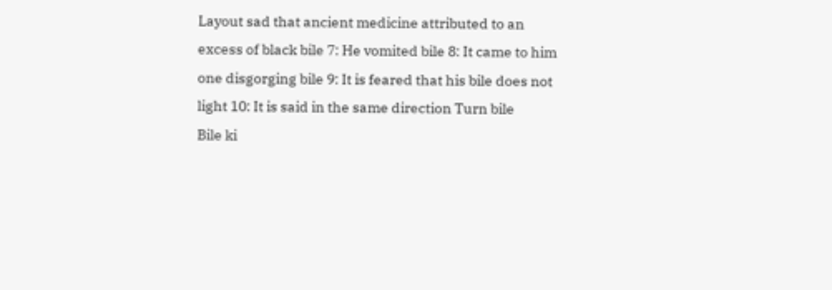Layout sad that ancient medicine attributed to an excess of black bile 7: He vomited bile 8: It came to him one disgorging bile 9: It is feared that his bile does not light 10: It is said in the same direction Turn bile
Bile ki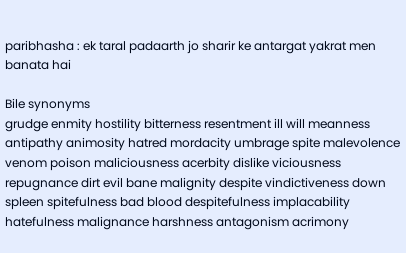paribhasha : ek taral padaarth jo sharir ke antargat yakrat men banata hai

Bile synonyms
grudge enmity hostility bitterness resentment ill will meanness antipathy animosity hatred mordacity umbrage spite malevolence venom poison maliciousness acerbity dislike viciousness repugnance dirt evil bane malignity despite vindictiveness down spleen spitefulness bad blood despitefulness implacability hatefulness malignance harshness antagonism acrimony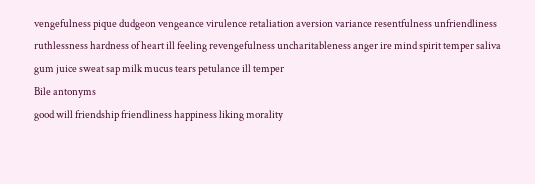vengefulness pique dudgeon vengeance virulence retaliation aversion variance resentfulness unfriendliness ruthlessness hardness of heart ill feeling revengefulness uncharitableness anger ire mind spirit temper saliva gum juice sweat sap milk mucus tears petulance ill temper
Bile antonyms
good will friendship friendliness happiness liking morality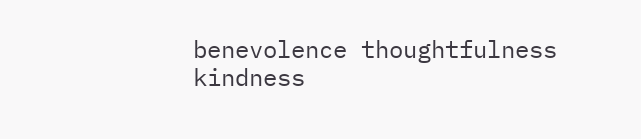benevolence thoughtfulness kindness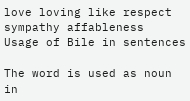love loving like respect sympathy affableness
Usage of Bile in sentences

The word is used as noun in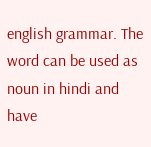english grammar. The word can be used as noun in hindi and have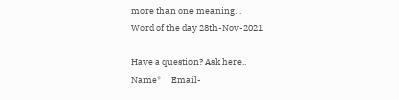more than one meaning. .
Word of the day 28th-Nov-2021

Have a question? Ask here..
Name*     Email-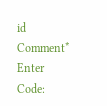id    Comment* Enter Code: